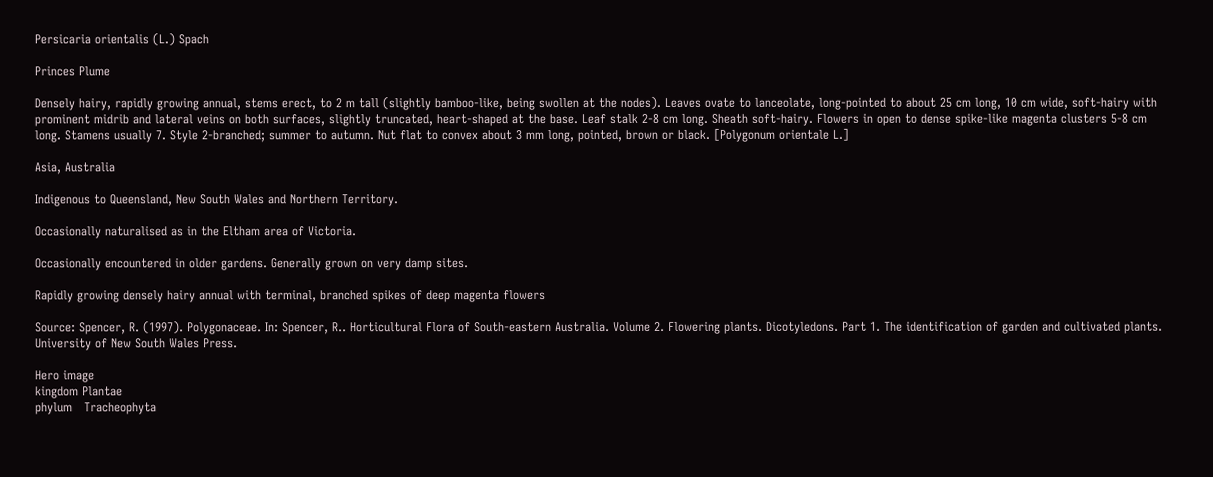Persicaria orientalis (L.) Spach

Princes Plume

Densely hairy, rapidly growing annual, stems erect, to 2 m tall (slightly bamboo-like, being swollen at the nodes). Leaves ovate to lanceolate, long-pointed to about 25 cm long, 10 cm wide, soft-hairy with prominent midrib and lateral veins on both surfaces, slightly truncated, heart-shaped at the base. Leaf stalk 2-8 cm long. Sheath soft-hairy. Flowers in open to dense spike-like magenta clusters 5-8 cm long. Stamens usually 7. Style 2-branched; summer to autumn. Nut flat to convex about 3 mm long, pointed, brown or black. [Polygonum orientale L.]

Asia, Australia

Indigenous to Queensland, New South Wales and Northern Territory.

Occasionally naturalised as in the Eltham area of Victoria.

Occasionally encountered in older gardens. Generally grown on very damp sites.

Rapidly growing densely hairy annual with terminal, branched spikes of deep magenta flowers

Source: Spencer, R. (1997). Polygonaceae. In: Spencer, R.. Horticultural Flora of South-eastern Australia. Volume 2. Flowering plants. Dicotyledons. Part 1. The identification of garden and cultivated plants. University of New South Wales Press.

Hero image
kingdom Plantae
phylum   Tracheophyta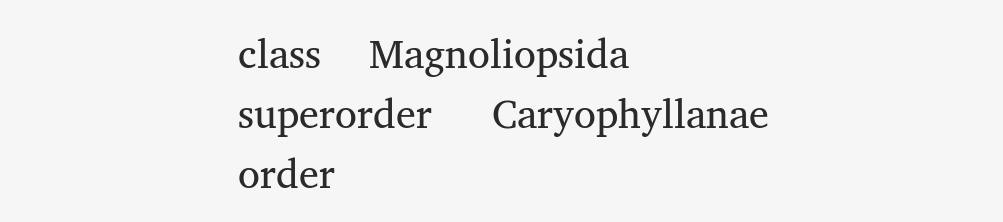class    Magnoliopsida
superorder     Caryophyllanae
order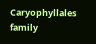Caryophyllales
family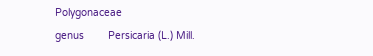Polygonaceae
genus        Persicaria (L.) Mill.